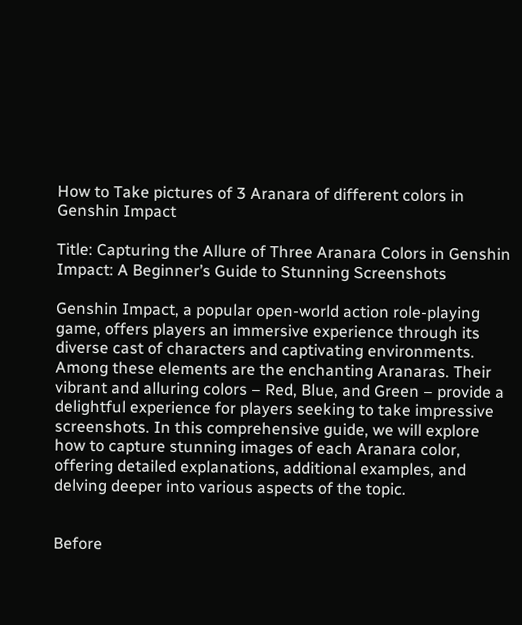How to Take pictures of 3 Aranara of different colors in Genshin Impact

Title: Capturing the Allure of Three Aranara Colors in Genshin Impact: A Beginner’s Guide to Stunning Screenshots

Genshin Impact, a popular open-world action role-playing game, offers players an immersive experience through its diverse cast of characters and captivating environments. Among these elements are the enchanting Aranaras. Their vibrant and alluring colors – Red, Blue, and Green – provide a delightful experience for players seeking to take impressive screenshots. In this comprehensive guide, we will explore how to capture stunning images of each Aranara color, offering detailed explanations, additional examples, and delving deeper into various aspects of the topic.


Before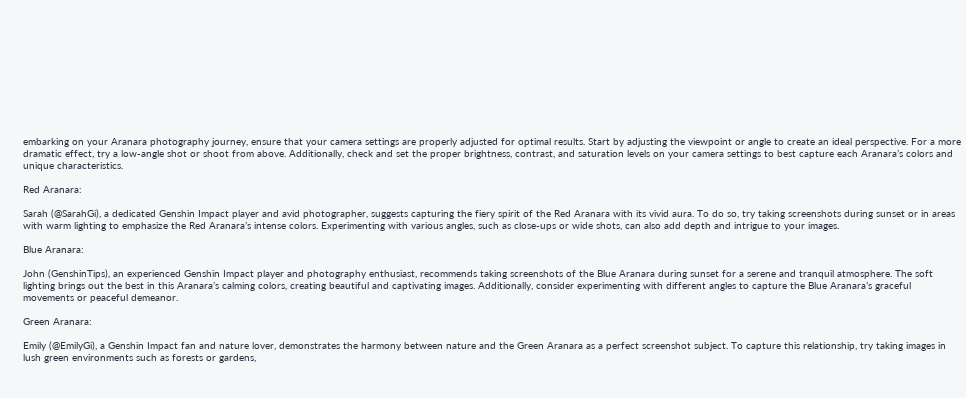embarking on your Aranara photography journey, ensure that your camera settings are properly adjusted for optimal results. Start by adjusting the viewpoint or angle to create an ideal perspective. For a more dramatic effect, try a low-angle shot or shoot from above. Additionally, check and set the proper brightness, contrast, and saturation levels on your camera settings to best capture each Aranara’s colors and unique characteristics.

Red Aranara:

Sarah (@SarahGi), a dedicated Genshin Impact player and avid photographer, suggests capturing the fiery spirit of the Red Aranara with its vivid aura. To do so, try taking screenshots during sunset or in areas with warm lighting to emphasize the Red Aranara’s intense colors. Experimenting with various angles, such as close-ups or wide shots, can also add depth and intrigue to your images.

Blue Aranara:

John (GenshinTips), an experienced Genshin Impact player and photography enthusiast, recommends taking screenshots of the Blue Aranara during sunset for a serene and tranquil atmosphere. The soft lighting brings out the best in this Aranara’s calming colors, creating beautiful and captivating images. Additionally, consider experimenting with different angles to capture the Blue Aranara’s graceful movements or peaceful demeanor.

Green Aranara:

Emily (@EmilyGi), a Genshin Impact fan and nature lover, demonstrates the harmony between nature and the Green Aranara as a perfect screenshot subject. To capture this relationship, try taking images in lush green environments such as forests or gardens,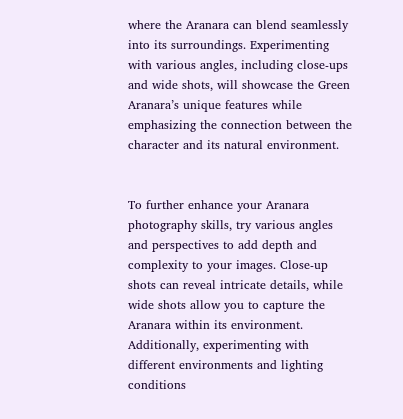where the Aranara can blend seamlessly into its surroundings. Experimenting with various angles, including close-ups and wide shots, will showcase the Green Aranara’s unique features while emphasizing the connection between the character and its natural environment.


To further enhance your Aranara photography skills, try various angles and perspectives to add depth and complexity to your images. Close-up shots can reveal intricate details, while wide shots allow you to capture the Aranara within its environment. Additionally, experimenting with different environments and lighting conditions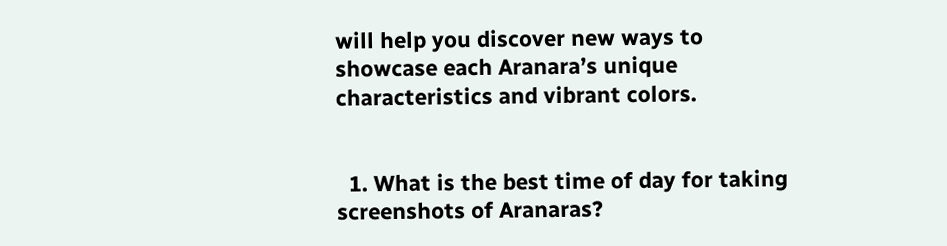will help you discover new ways to showcase each Aranara’s unique characteristics and vibrant colors.


  1. What is the best time of day for taking screenshots of Aranaras?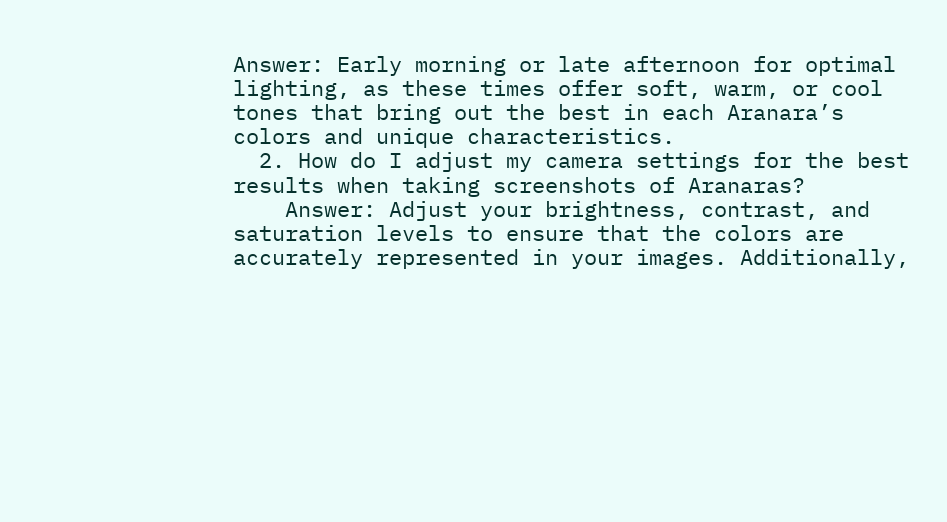Answer: Early morning or late afternoon for optimal lighting, as these times offer soft, warm, or cool tones that bring out the best in each Aranara’s colors and unique characteristics.
  2. How do I adjust my camera settings for the best results when taking screenshots of Aranaras?
    Answer: Adjust your brightness, contrast, and saturation levels to ensure that the colors are accurately represented in your images. Additionally,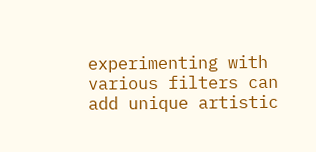experimenting with various filters can add unique artistic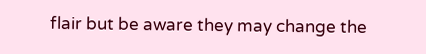flair but be aware they may change the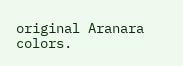original Aranara colors.